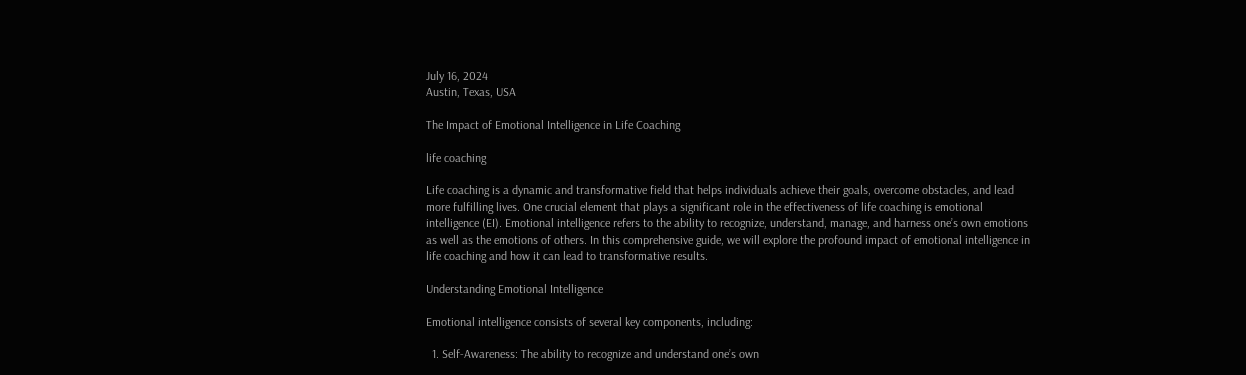July 16, 2024
Austin, Texas, USA

The Impact of Emotional Intelligence in Life Coaching

life coaching

Life coaching is a dynamic and transformative field that helps individuals achieve their goals, overcome obstacles, and lead more fulfilling lives. One crucial element that plays a significant role in the effectiveness of life coaching is emotional intelligence (EI). Emotional intelligence refers to the ability to recognize, understand, manage, and harness one’s own emotions as well as the emotions of others. In this comprehensive guide, we will explore the profound impact of emotional intelligence in life coaching and how it can lead to transformative results.

Understanding Emotional Intelligence

Emotional intelligence consists of several key components, including:

  1. Self-Awareness: The ability to recognize and understand one’s own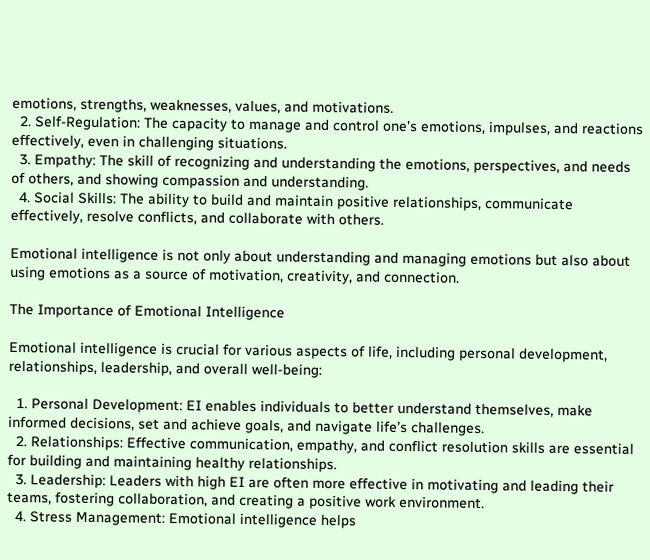emotions, strengths, weaknesses, values, and motivations.
  2. Self-Regulation: The capacity to manage and control one’s emotions, impulses, and reactions effectively, even in challenging situations.
  3. Empathy: The skill of recognizing and understanding the emotions, perspectives, and needs of others, and showing compassion and understanding.
  4. Social Skills: The ability to build and maintain positive relationships, communicate effectively, resolve conflicts, and collaborate with others.

Emotional intelligence is not only about understanding and managing emotions but also about using emotions as a source of motivation, creativity, and connection.

The Importance of Emotional Intelligence

Emotional intelligence is crucial for various aspects of life, including personal development, relationships, leadership, and overall well-being:

  1. Personal Development: EI enables individuals to better understand themselves, make informed decisions, set and achieve goals, and navigate life’s challenges.
  2. Relationships: Effective communication, empathy, and conflict resolution skills are essential for building and maintaining healthy relationships.
  3. Leadership: Leaders with high EI are often more effective in motivating and leading their teams, fostering collaboration, and creating a positive work environment.
  4. Stress Management: Emotional intelligence helps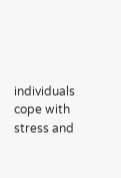individuals cope with stress and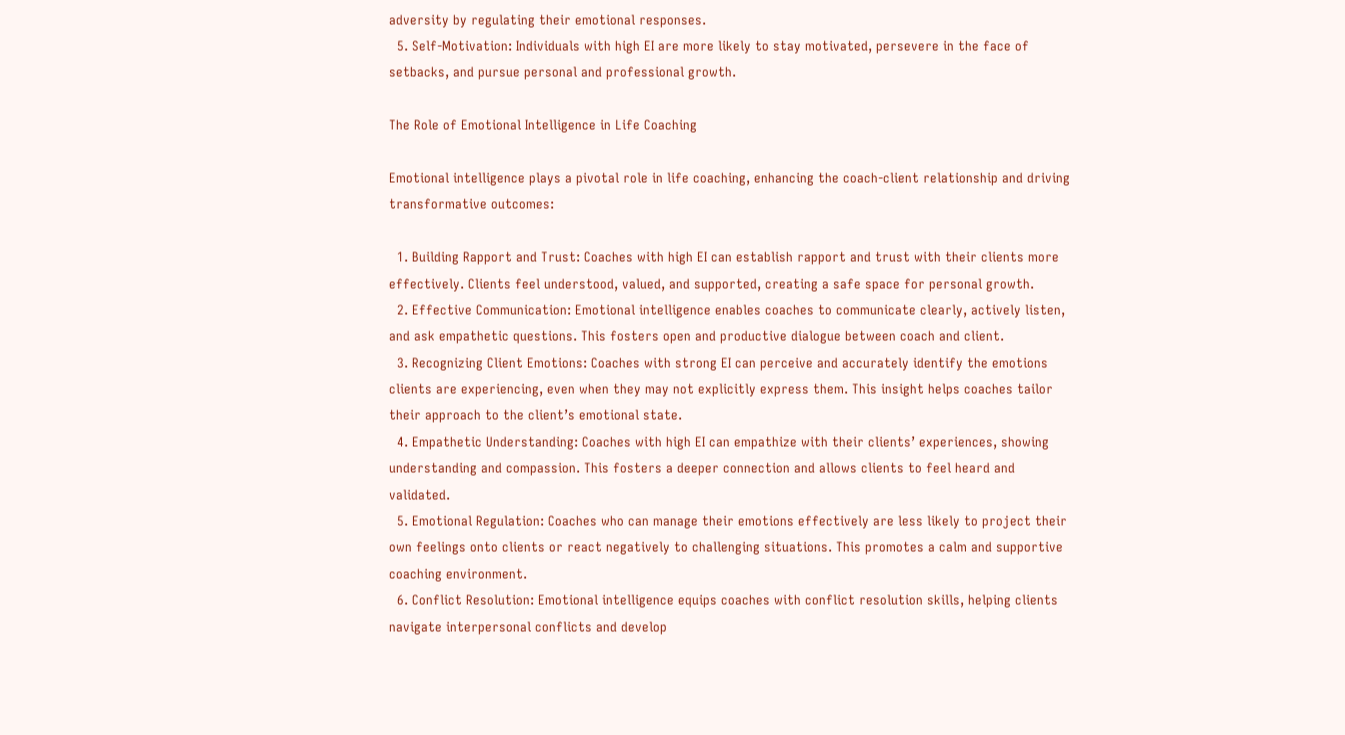adversity by regulating their emotional responses.
  5. Self-Motivation: Individuals with high EI are more likely to stay motivated, persevere in the face of setbacks, and pursue personal and professional growth.

The Role of Emotional Intelligence in Life Coaching

Emotional intelligence plays a pivotal role in life coaching, enhancing the coach-client relationship and driving transformative outcomes:

  1. Building Rapport and Trust: Coaches with high EI can establish rapport and trust with their clients more effectively. Clients feel understood, valued, and supported, creating a safe space for personal growth.
  2. Effective Communication: Emotional intelligence enables coaches to communicate clearly, actively listen, and ask empathetic questions. This fosters open and productive dialogue between coach and client.
  3. Recognizing Client Emotions: Coaches with strong EI can perceive and accurately identify the emotions clients are experiencing, even when they may not explicitly express them. This insight helps coaches tailor their approach to the client’s emotional state.
  4. Empathetic Understanding: Coaches with high EI can empathize with their clients’ experiences, showing understanding and compassion. This fosters a deeper connection and allows clients to feel heard and validated.
  5. Emotional Regulation: Coaches who can manage their emotions effectively are less likely to project their own feelings onto clients or react negatively to challenging situations. This promotes a calm and supportive coaching environment.
  6. Conflict Resolution: Emotional intelligence equips coaches with conflict resolution skills, helping clients navigate interpersonal conflicts and develop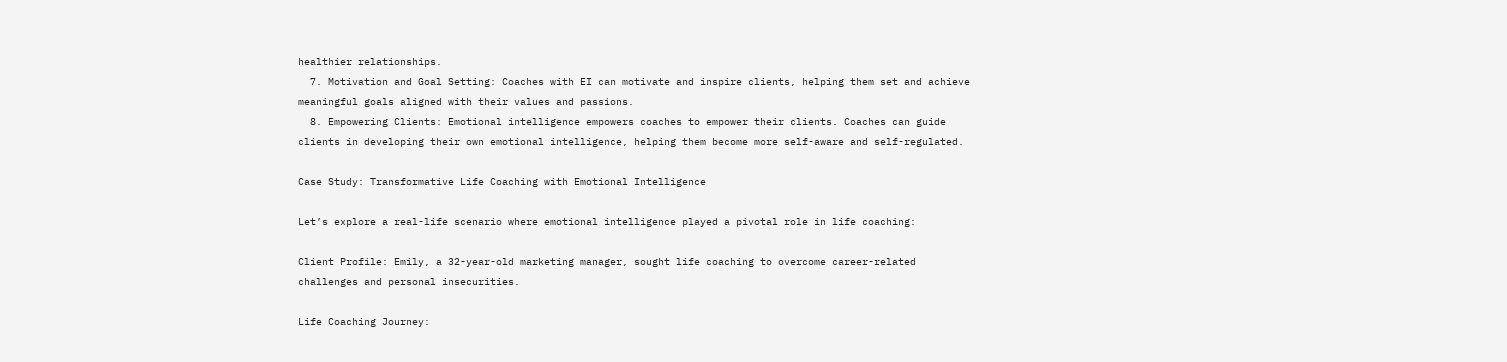healthier relationships.
  7. Motivation and Goal Setting: Coaches with EI can motivate and inspire clients, helping them set and achieve meaningful goals aligned with their values and passions.
  8. Empowering Clients: Emotional intelligence empowers coaches to empower their clients. Coaches can guide clients in developing their own emotional intelligence, helping them become more self-aware and self-regulated.

Case Study: Transformative Life Coaching with Emotional Intelligence

Let’s explore a real-life scenario where emotional intelligence played a pivotal role in life coaching:

Client Profile: Emily, a 32-year-old marketing manager, sought life coaching to overcome career-related challenges and personal insecurities.

Life Coaching Journey: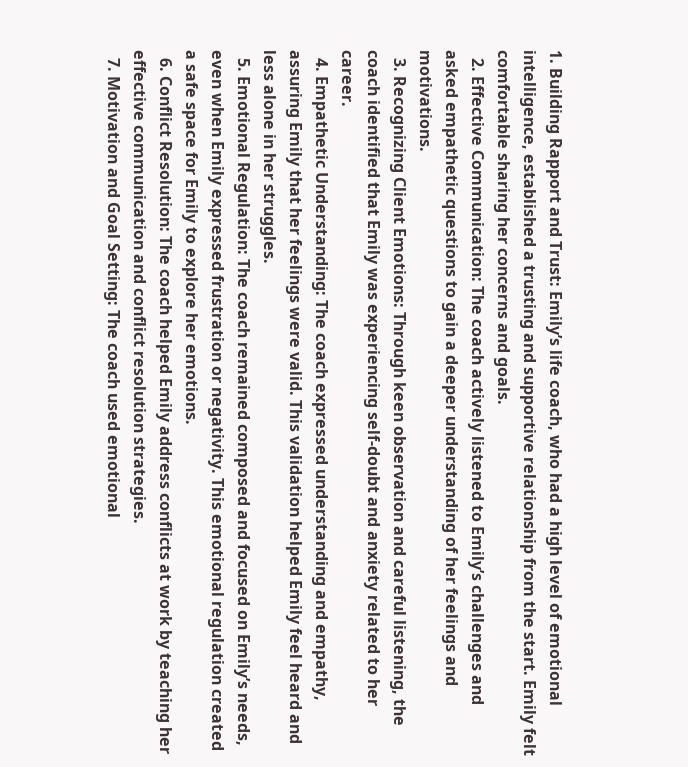1. Building Rapport and Trust: Emily’s life coach, who had a high level of emotional intelligence, established a trusting and supportive relationship from the start. Emily felt comfortable sharing her concerns and goals.
  2. Effective Communication: The coach actively listened to Emily’s challenges and asked empathetic questions to gain a deeper understanding of her feelings and motivations.
  3. Recognizing Client Emotions: Through keen observation and careful listening, the coach identified that Emily was experiencing self-doubt and anxiety related to her career.
  4. Empathetic Understanding: The coach expressed understanding and empathy, assuring Emily that her feelings were valid. This validation helped Emily feel heard and less alone in her struggles.
  5. Emotional Regulation: The coach remained composed and focused on Emily’s needs, even when Emily expressed frustration or negativity. This emotional regulation created a safe space for Emily to explore her emotions.
  6. Conflict Resolution: The coach helped Emily address conflicts at work by teaching her effective communication and conflict resolution strategies.
  7. Motivation and Goal Setting: The coach used emotional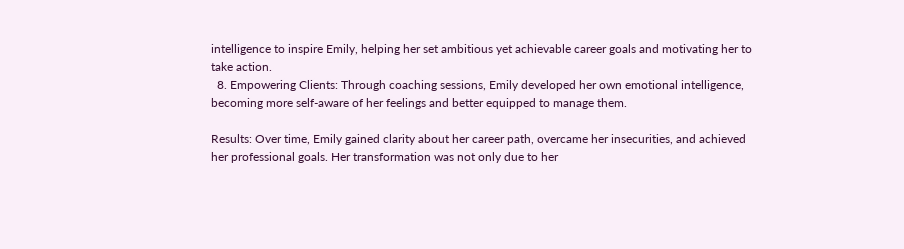intelligence to inspire Emily, helping her set ambitious yet achievable career goals and motivating her to take action.
  8. Empowering Clients: Through coaching sessions, Emily developed her own emotional intelligence, becoming more self-aware of her feelings and better equipped to manage them.

Results: Over time, Emily gained clarity about her career path, overcame her insecurities, and achieved her professional goals. Her transformation was not only due to her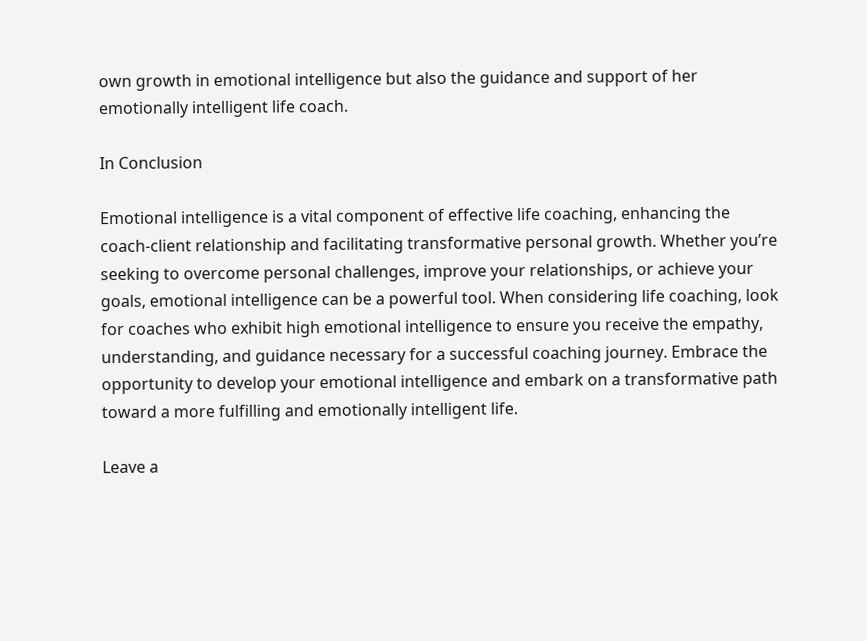own growth in emotional intelligence but also the guidance and support of her emotionally intelligent life coach.

In Conclusion

Emotional intelligence is a vital component of effective life coaching, enhancing the coach-client relationship and facilitating transformative personal growth. Whether you’re seeking to overcome personal challenges, improve your relationships, or achieve your goals, emotional intelligence can be a powerful tool. When considering life coaching, look for coaches who exhibit high emotional intelligence to ensure you receive the empathy, understanding, and guidance necessary for a successful coaching journey. Embrace the opportunity to develop your emotional intelligence and embark on a transformative path toward a more fulfilling and emotionally intelligent life.

Leave a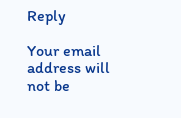Reply

Your email address will not be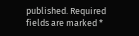published. Required fields are marked *